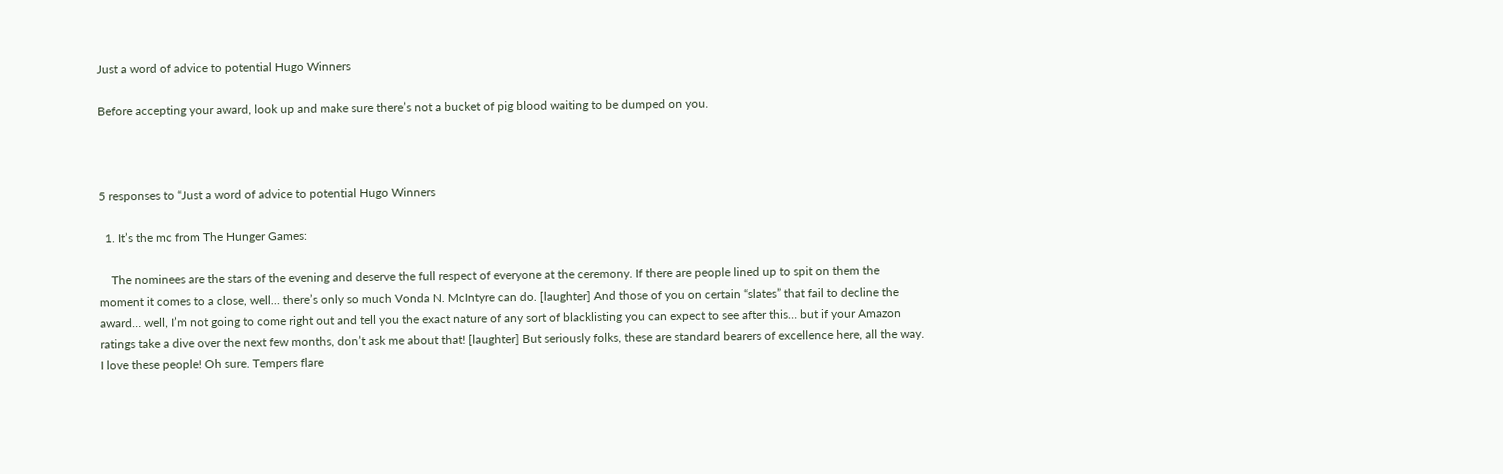Just a word of advice to potential Hugo Winners

Before accepting your award, look up and make sure there’s not a bucket of pig blood waiting to be dumped on you.



5 responses to “Just a word of advice to potential Hugo Winners

  1. It’s the mc from The Hunger Games:

    The nominees are the stars of the evening and deserve the full respect of everyone at the ceremony. If there are people lined up to spit on them the moment it comes to a close, well… there’s only so much Vonda N. McIntyre can do. [laughter] And those of you on certain “slates” that fail to decline the award… well, I’m not going to come right out and tell you the exact nature of any sort of blacklisting you can expect to see after this… but if your Amazon ratings take a dive over the next few months, don’t ask me about that! [laughter] But seriously folks, these are standard bearers of excellence here, all the way. I love these people! Oh sure. Tempers flare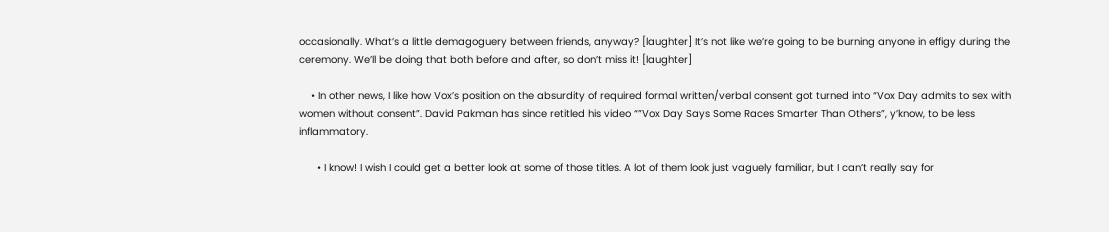occasionally. What’s a little demagoguery between friends, anyway? [laughter] It’s not like we’re going to be burning anyone in effigy during the ceremony. We’ll be doing that both before and after, so don’t miss it! [laughter]

    • In other news, I like how Vox’s position on the absurdity of required formal written/verbal consent got turned into “Vox Day admits to sex with women without consent”. David Pakman has since retitled his video “”Vox Day Says Some Races Smarter Than Others”, y’know, to be less inflammatory.

      • I know! I wish I could get a better look at some of those titles. A lot of them look just vaguely familiar, but I can’t really say for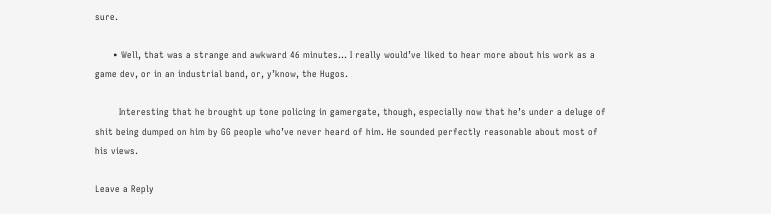sure.

      • Well, that was a strange and awkward 46 minutes… I really would’ve liked to hear more about his work as a game dev, or in an industrial band, or, y’know, the Hugos.

        Interesting that he brought up tone policing in gamergate, though, especially now that he’s under a deluge of shit being dumped on him by GG people who’ve never heard of him. He sounded perfectly reasonable about most of his views.

Leave a Reply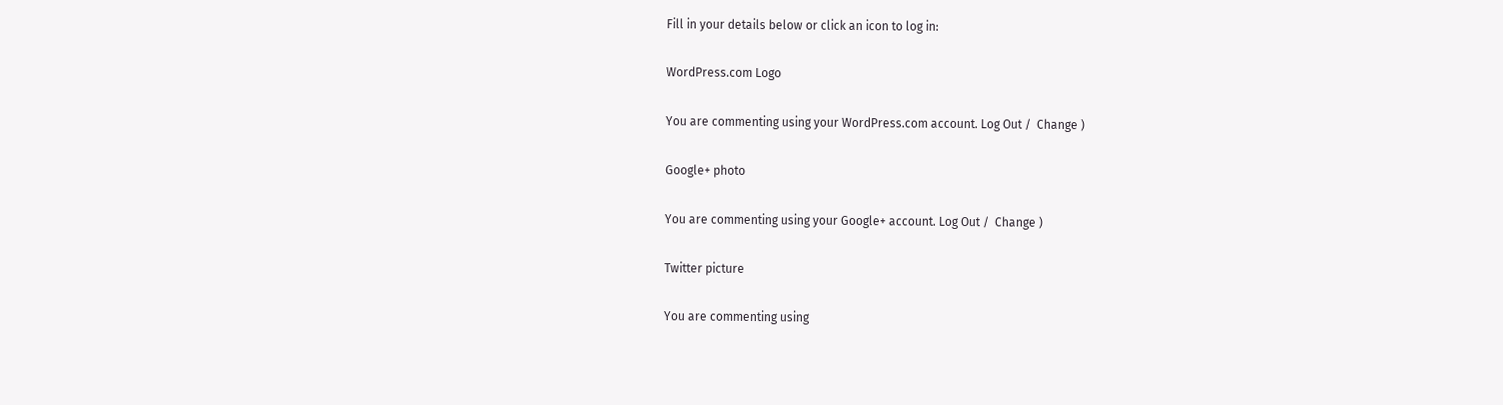Fill in your details below or click an icon to log in:

WordPress.com Logo

You are commenting using your WordPress.com account. Log Out /  Change )

Google+ photo

You are commenting using your Google+ account. Log Out /  Change )

Twitter picture

You are commenting using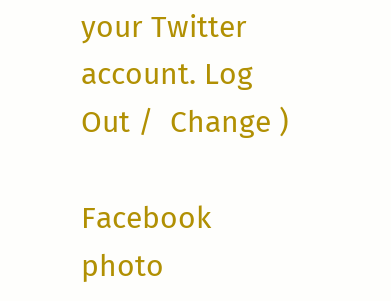your Twitter account. Log Out /  Change )

Facebook photo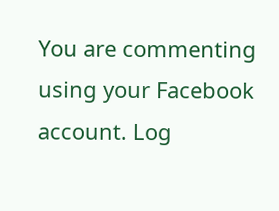You are commenting using your Facebook account. Log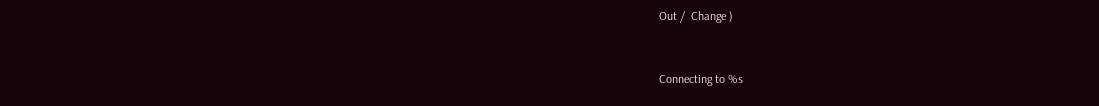Out /  Change )


Connecting to %s